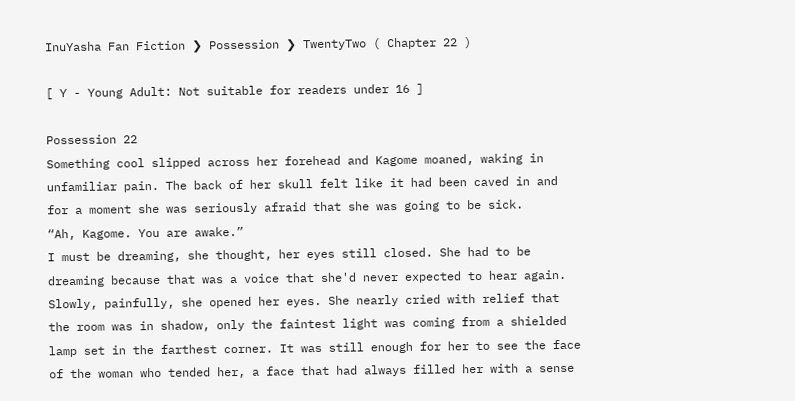InuYasha Fan Fiction ❯ Possession ❯ TwentyTwo ( Chapter 22 )

[ Y - Young Adult: Not suitable for readers under 16 ]

Possession 22
Something cool slipped across her forehead and Kagome moaned, waking in unfamiliar pain. The back of her skull felt like it had been caved in and for a moment she was seriously afraid that she was going to be sick.
“Ah, Kagome. You are awake.”
I must be dreaming, she thought, her eyes still closed. She had to be dreaming because that was a voice that she'd never expected to hear again. Slowly, painfully, she opened her eyes. She nearly cried with relief that the room was in shadow, only the faintest light was coming from a shielded lamp set in the farthest corner. It was still enough for her to see the face of the woman who tended her, a face that had always filled her with a sense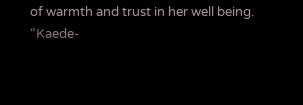of warmth and trust in her well being.
“Kaede-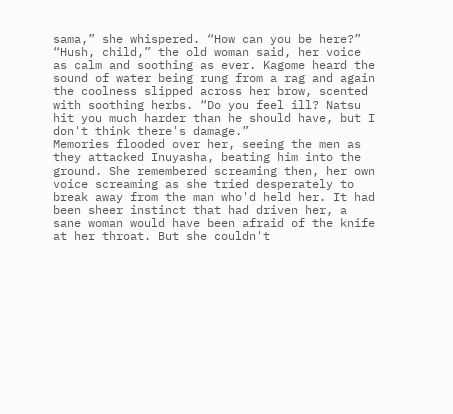sama,” she whispered. “How can you be here?”
“Hush, child,” the old woman said, her voice as calm and soothing as ever. Kagome heard the sound of water being rung from a rag and again the coolness slipped across her brow, scented with soothing herbs. “Do you feel ill? Natsu hit you much harder than he should have, but I don't think there's damage.”
Memories flooded over her, seeing the men as they attacked Inuyasha, beating him into the ground. She remembered screaming then, her own voice screaming as she tried desperately to break away from the man who'd held her. It had been sheer instinct that had driven her, a sane woman would have been afraid of the knife at her throat. But she couldn't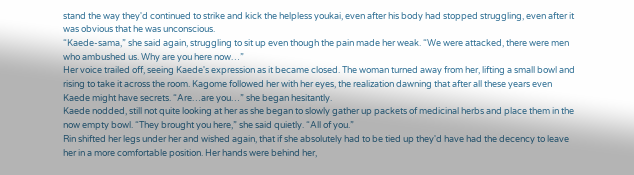stand the way they'd continued to strike and kick the helpless youkai, even after his body had stopped struggling, even after it was obvious that he was unconscious.
“Kaede-sama,” she said again, struggling to sit up even though the pain made her weak. “We were attacked, there were men who ambushed us. Why are you here now…”
Her voice trailed off, seeing Kaede's expression as it became closed. The woman turned away from her, lifting a small bowl and rising to take it across the room. Kagome followed her with her eyes, the realization dawning that after all these years even Kaede might have secrets. “Are…are you…” she began hesitantly.
Kaede nodded, still not quite looking at her as she began to slowly gather up packets of medicinal herbs and place them in the now empty bowl. “They brought you here,” she said quietly. “All of you.”
Rin shifted her legs under her and wished again, that if she absolutely had to be tied up they'd have had the decency to leave her in a more comfortable position. Her hands were behind her,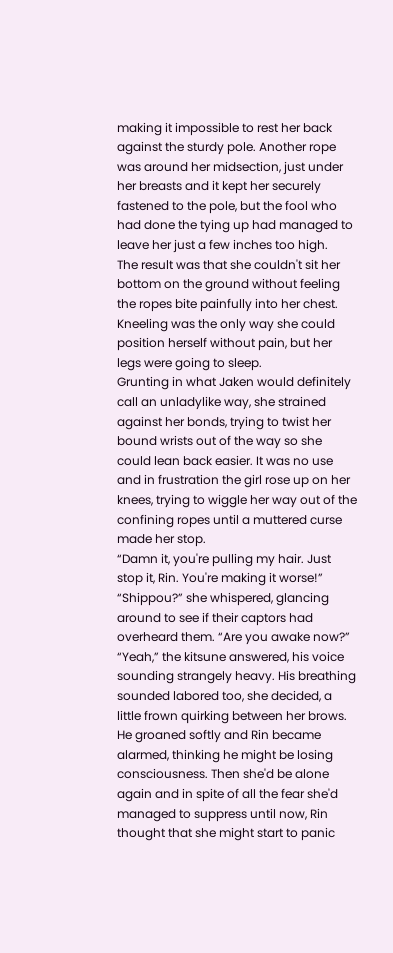making it impossible to rest her back against the sturdy pole. Another rope was around her midsection, just under her breasts and it kept her securely fastened to the pole, but the fool who had done the tying up had managed to leave her just a few inches too high.
The result was that she couldn't sit her bottom on the ground without feeling the ropes bite painfully into her chest. Kneeling was the only way she could position herself without pain, but her legs were going to sleep.
Grunting in what Jaken would definitely call an unladylike way, she strained against her bonds, trying to twist her bound wrists out of the way so she could lean back easier. It was no use and in frustration the girl rose up on her knees, trying to wiggle her way out of the confining ropes until a muttered curse made her stop.
“Damn it, you're pulling my hair. Just stop it, Rin. You're making it worse!”
“Shippou?” she whispered, glancing around to see if their captors had overheard them. “Are you awake now?”
“Yeah,” the kitsune answered, his voice sounding strangely heavy. His breathing sounded labored too, she decided, a little frown quirking between her brows. He groaned softly and Rin became alarmed, thinking he might be losing consciousness. Then she'd be alone again and in spite of all the fear she'd managed to suppress until now, Rin thought that she might start to panic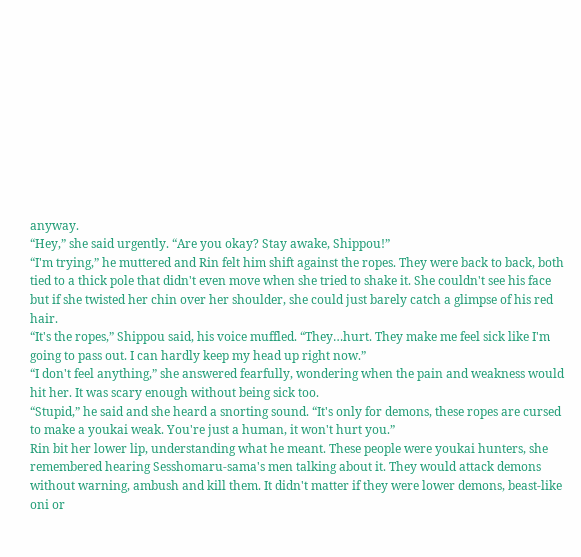anyway.
“Hey,” she said urgently. “Are you okay? Stay awake, Shippou!”
“I'm trying,” he muttered and Rin felt him shift against the ropes. They were back to back, both tied to a thick pole that didn't even move when she tried to shake it. She couldn't see his face but if she twisted her chin over her shoulder, she could just barely catch a glimpse of his red hair.
“It's the ropes,” Shippou said, his voice muffled. “They…hurt. They make me feel sick like I'm going to pass out. I can hardly keep my head up right now.”
“I don't feel anything,” she answered fearfully, wondering when the pain and weakness would hit her. It was scary enough without being sick too.
“Stupid,” he said and she heard a snorting sound. “It's only for demons, these ropes are cursed to make a youkai weak. You're just a human, it won't hurt you.”
Rin bit her lower lip, understanding what he meant. These people were youkai hunters, she remembered hearing Sesshomaru-sama's men talking about it. They would attack demons without warning, ambush and kill them. It didn't matter if they were lower demons, beast-like oni or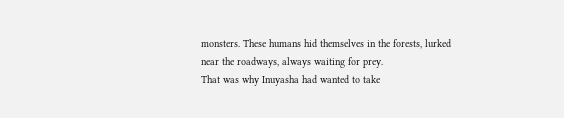monsters. These humans hid themselves in the forests, lurked near the roadways, always waiting for prey.
That was why Inuyasha had wanted to take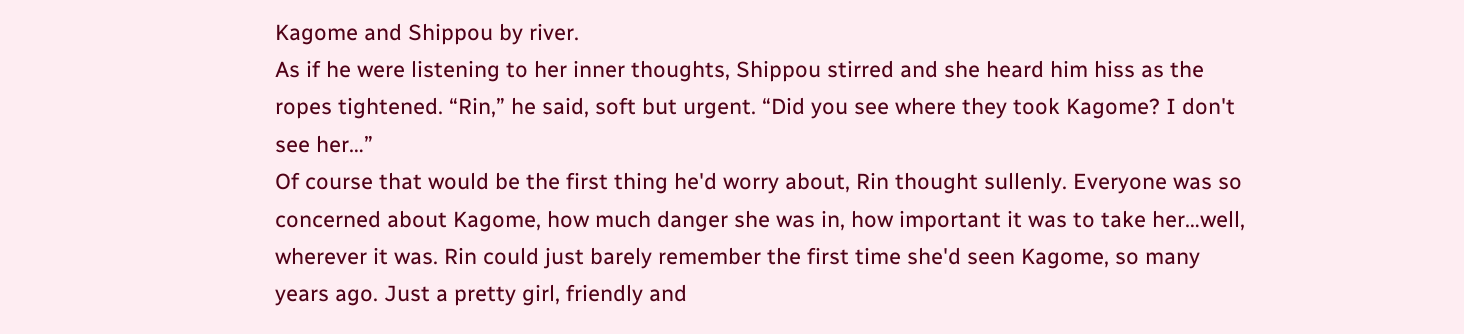Kagome and Shippou by river.
As if he were listening to her inner thoughts, Shippou stirred and she heard him hiss as the ropes tightened. “Rin,” he said, soft but urgent. “Did you see where they took Kagome? I don't see her…”
Of course that would be the first thing he'd worry about, Rin thought sullenly. Everyone was so concerned about Kagome, how much danger she was in, how important it was to take her…well, wherever it was. Rin could just barely remember the first time she'd seen Kagome, so many years ago. Just a pretty girl, friendly and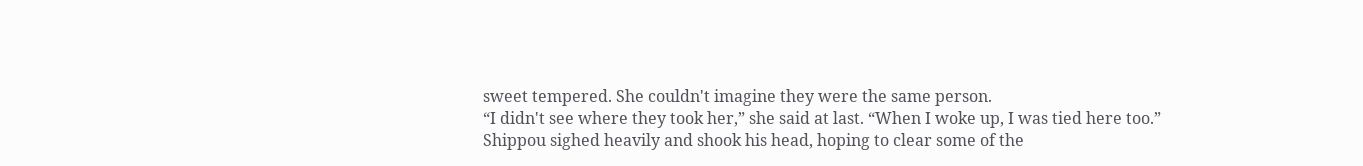sweet tempered. She couldn't imagine they were the same person.
“I didn't see where they took her,” she said at last. “When I woke up, I was tied here too.”
Shippou sighed heavily and shook his head, hoping to clear some of the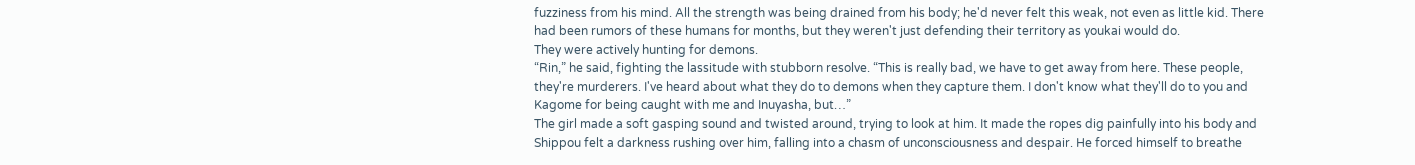fuzziness from his mind. All the strength was being drained from his body; he'd never felt this weak, not even as little kid. There had been rumors of these humans for months, but they weren't just defending their territory as youkai would do.
They were actively hunting for demons.
“Rin,” he said, fighting the lassitude with stubborn resolve. “This is really bad, we have to get away from here. These people, they're murderers. I've heard about what they do to demons when they capture them. I don't know what they'll do to you and Kagome for being caught with me and Inuyasha, but…”
The girl made a soft gasping sound and twisted around, trying to look at him. It made the ropes dig painfully into his body and Shippou felt a darkness rushing over him, falling into a chasm of unconsciousness and despair. He forced himself to breathe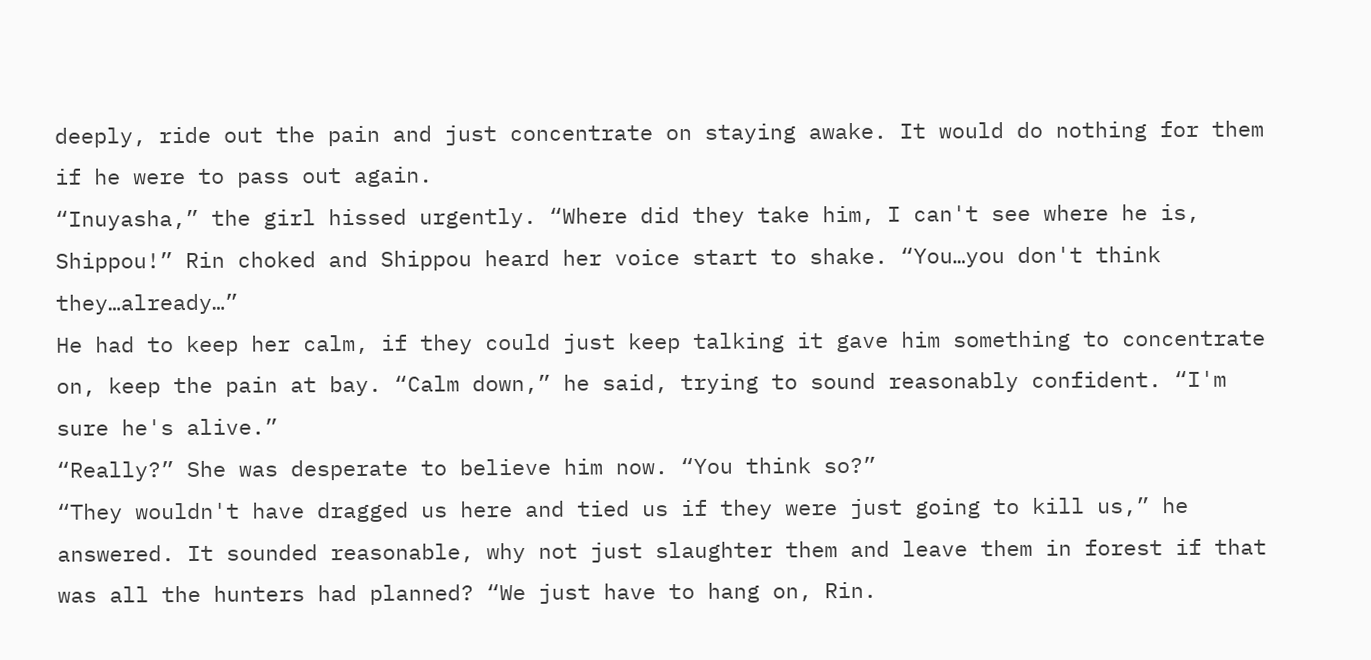deeply, ride out the pain and just concentrate on staying awake. It would do nothing for them if he were to pass out again.
“Inuyasha,” the girl hissed urgently. “Where did they take him, I can't see where he is, Shippou!” Rin choked and Shippou heard her voice start to shake. “You…you don't think they…already…”
He had to keep her calm, if they could just keep talking it gave him something to concentrate on, keep the pain at bay. “Calm down,” he said, trying to sound reasonably confident. “I'm sure he's alive.”
“Really?” She was desperate to believe him now. “You think so?”
“They wouldn't have dragged us here and tied us if they were just going to kill us,” he answered. It sounded reasonable, why not just slaughter them and leave them in forest if that was all the hunters had planned? “We just have to hang on, Rin.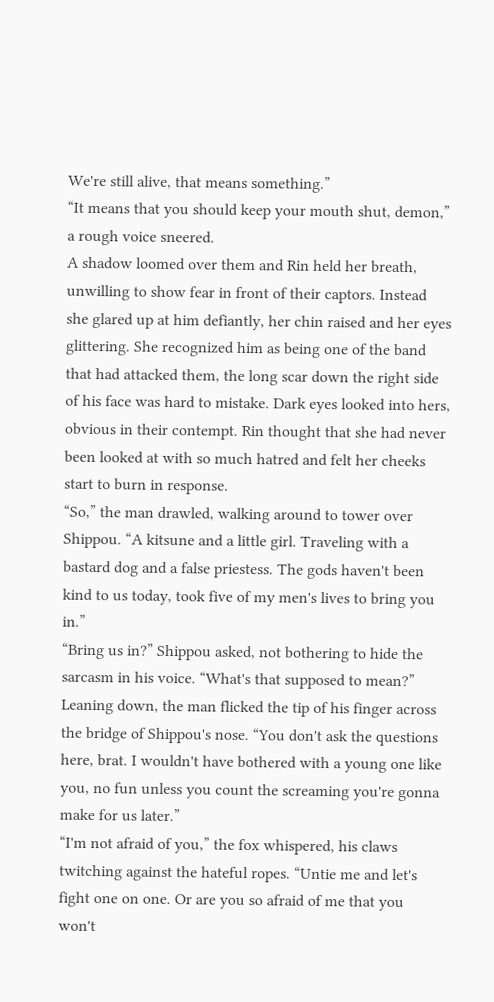We're still alive, that means something.”
“It means that you should keep your mouth shut, demon,” a rough voice sneered.
A shadow loomed over them and Rin held her breath, unwilling to show fear in front of their captors. Instead she glared up at him defiantly, her chin raised and her eyes glittering. She recognized him as being one of the band that had attacked them, the long scar down the right side of his face was hard to mistake. Dark eyes looked into hers, obvious in their contempt. Rin thought that she had never been looked at with so much hatred and felt her cheeks start to burn in response.
“So,” the man drawled, walking around to tower over Shippou. “A kitsune and a little girl. Traveling with a bastard dog and a false priestess. The gods haven't been kind to us today, took five of my men's lives to bring you in.”
“Bring us in?” Shippou asked, not bothering to hide the sarcasm in his voice. “What's that supposed to mean?”
Leaning down, the man flicked the tip of his finger across the bridge of Shippou's nose. “You don't ask the questions here, brat. I wouldn't have bothered with a young one like you, no fun unless you count the screaming you're gonna make for us later.”
“I'm not afraid of you,” the fox whispered, his claws twitching against the hateful ropes. “Untie me and let's fight one on one. Or are you so afraid of me that you won't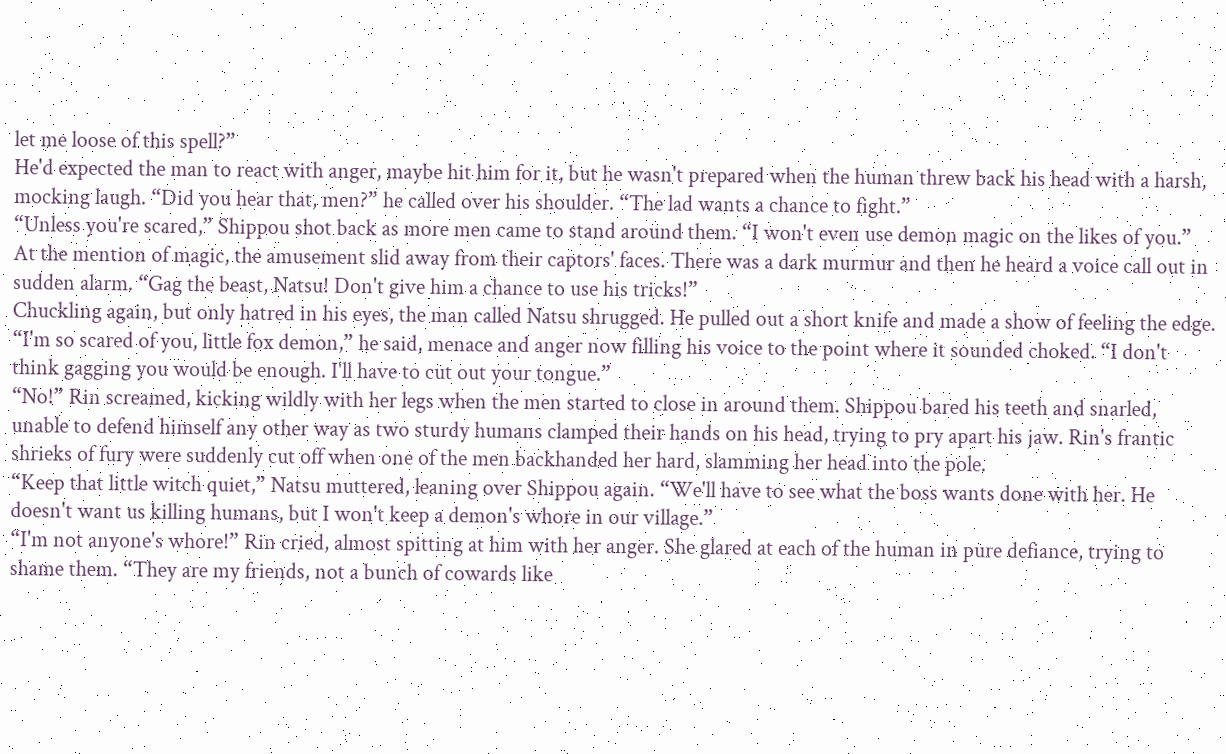let me loose of this spell?”
He'd expected the man to react with anger, maybe hit him for it, but he wasn't prepared when the human threw back his head with a harsh, mocking laugh. “Did you hear that, men?” he called over his shoulder. “The lad wants a chance to fight.”
“Unless you're scared,” Shippou shot back as more men came to stand around them. “I won't even use demon magic on the likes of you.”
At the mention of magic, the amusement slid away from their captors' faces. There was a dark murmur and then he heard a voice call out in sudden alarm. “Gag the beast, Natsu! Don't give him a chance to use his tricks!”
Chuckling again, but only hatred in his eyes, the man called Natsu shrugged. He pulled out a short knife and made a show of feeling the edge. “I'm so scared of you, little fox demon,” he said, menace and anger now filling his voice to the point where it sounded choked. “I don't think gagging you would be enough. I'll have to cut out your tongue.”
“No!” Rin screamed, kicking wildly with her legs when the men started to close in around them. Shippou bared his teeth and snarled, unable to defend himself any other way as two sturdy humans clamped their hands on his head, trying to pry apart his jaw. Rin's frantic shrieks of fury were suddenly cut off when one of the men backhanded her hard, slamming her head into the pole.
“Keep that little witch quiet,” Natsu muttered, leaning over Shippou again. “We'll have to see what the boss wants done with her. He doesn't want us killing humans, but I won't keep a demon's whore in our village.”
“I'm not anyone's whore!” Rin cried, almost spitting at him with her anger. She glared at each of the human in pure defiance, trying to shame them. “They are my friends, not a bunch of cowards like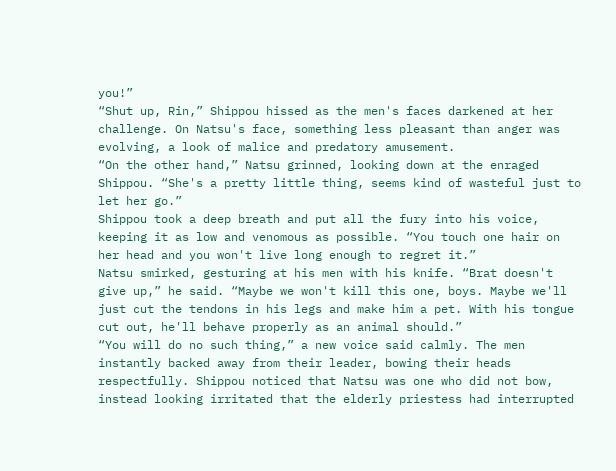you!”
“Shut up, Rin,” Shippou hissed as the men's faces darkened at her challenge. On Natsu's face, something less pleasant than anger was evolving, a look of malice and predatory amusement.
“On the other hand,” Natsu grinned, looking down at the enraged Shippou. “She's a pretty little thing, seems kind of wasteful just to let her go.”
Shippou took a deep breath and put all the fury into his voice, keeping it as low and venomous as possible. “You touch one hair on her head and you won't live long enough to regret it.”
Natsu smirked, gesturing at his men with his knife. “Brat doesn't give up,” he said. “Maybe we won't kill this one, boys. Maybe we'll just cut the tendons in his legs and make him a pet. With his tongue cut out, he'll behave properly as an animal should.”
“You will do no such thing,” a new voice said calmly. The men instantly backed away from their leader, bowing their heads respectfully. Shippou noticed that Natsu was one who did not bow, instead looking irritated that the elderly priestess had interrupted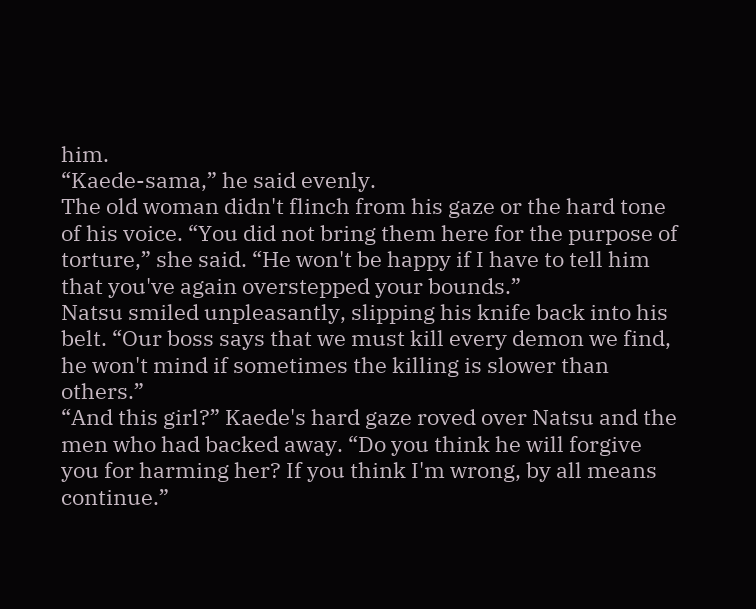him.
“Kaede-sama,” he said evenly.
The old woman didn't flinch from his gaze or the hard tone of his voice. “You did not bring them here for the purpose of torture,” she said. “He won't be happy if I have to tell him that you've again overstepped your bounds.”
Natsu smiled unpleasantly, slipping his knife back into his belt. “Our boss says that we must kill every demon we find, he won't mind if sometimes the killing is slower than others.”
“And this girl?” Kaede's hard gaze roved over Natsu and the men who had backed away. “Do you think he will forgive you for harming her? If you think I'm wrong, by all means continue.”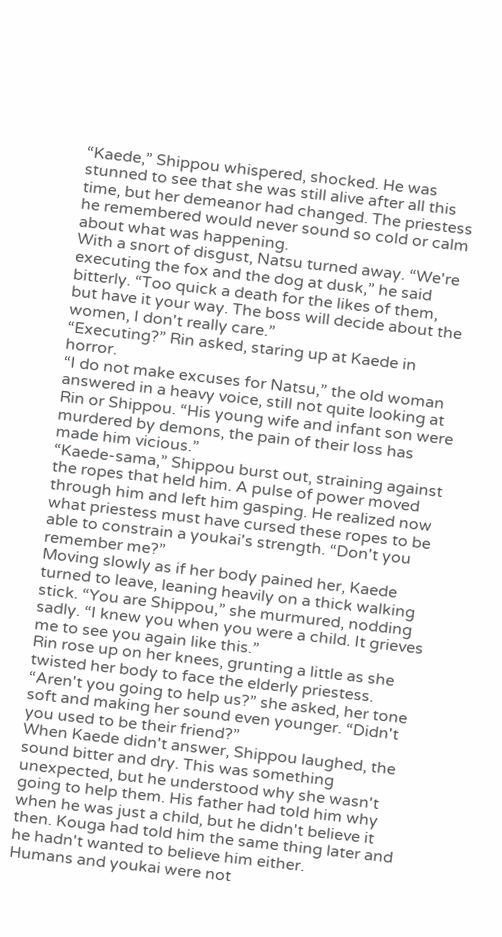“Kaede,” Shippou whispered, shocked. He was stunned to see that she was still alive after all this time, but her demeanor had changed. The priestess he remembered would never sound so cold or calm about what was happening.
With a snort of disgust, Natsu turned away. “We're executing the fox and the dog at dusk,” he said bitterly. “Too quick a death for the likes of them, but have it your way. The boss will decide about the women, I don't really care.”
“Executing?” Rin asked, staring up at Kaede in horror.
“I do not make excuses for Natsu,” the old woman answered in a heavy voice, still not quite looking at Rin or Shippou. “His young wife and infant son were murdered by demons, the pain of their loss has made him vicious.”
“Kaede-sama,” Shippou burst out, straining against the ropes that held him. A pulse of power moved through him and left him gasping. He realized now what priestess must have cursed these ropes to be able to constrain a youkai's strength. “Don't you remember me?”
Moving slowly as if her body pained her, Kaede turned to leave, leaning heavily on a thick walking stick. “You are Shippou,” she murmured, nodding sadly. “I knew you when you were a child. It grieves me to see you again like this.”
Rin rose up on her knees, grunting a little as she twisted her body to face the elderly priestess. “Aren't you going to help us?” she asked, her tone soft and making her sound even younger. “Didn't you used to be their friend?”
When Kaede didn't answer, Shippou laughed, the sound bitter and dry. This was something unexpected, but he understood why she wasn't going to help them. His father had told him why when he was just a child, but he didn't believe it then. Kouga had told him the same thing later and he hadn't wanted to believe him either.
Humans and youkai were not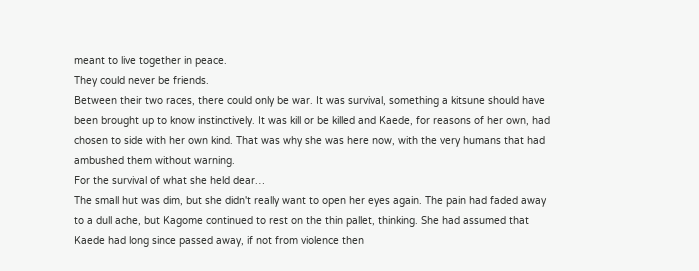meant to live together in peace.
They could never be friends.
Between their two races, there could only be war. It was survival, something a kitsune should have been brought up to know instinctively. It was kill or be killed and Kaede, for reasons of her own, had chosen to side with her own kind. That was why she was here now, with the very humans that had ambushed them without warning.
For the survival of what she held dear…
The small hut was dim, but she didn't really want to open her eyes again. The pain had faded away to a dull ache, but Kagome continued to rest on the thin pallet, thinking. She had assumed that Kaede had long since passed away, if not from violence then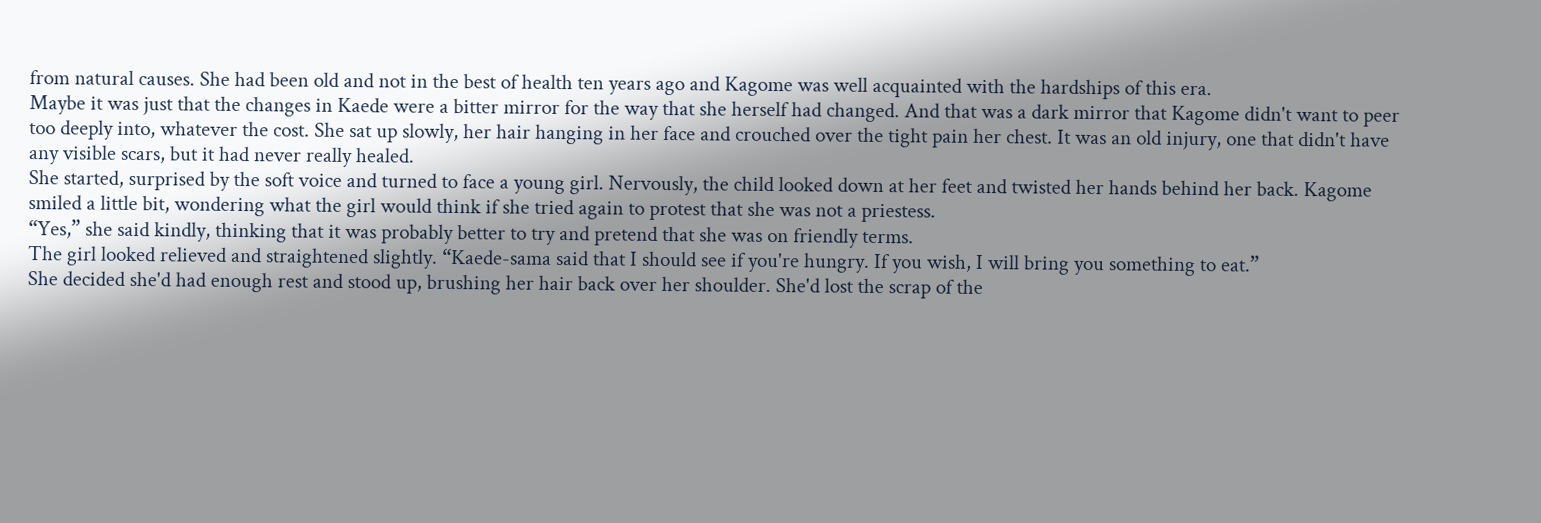from natural causes. She had been old and not in the best of health ten years ago and Kagome was well acquainted with the hardships of this era.
Maybe it was just that the changes in Kaede were a bitter mirror for the way that she herself had changed. And that was a dark mirror that Kagome didn't want to peer too deeply into, whatever the cost. She sat up slowly, her hair hanging in her face and crouched over the tight pain her chest. It was an old injury, one that didn't have any visible scars, but it had never really healed.
She started, surprised by the soft voice and turned to face a young girl. Nervously, the child looked down at her feet and twisted her hands behind her back. Kagome smiled a little bit, wondering what the girl would think if she tried again to protest that she was not a priestess.
“Yes,” she said kindly, thinking that it was probably better to try and pretend that she was on friendly terms.
The girl looked relieved and straightened slightly. “Kaede-sama said that I should see if you're hungry. If you wish, I will bring you something to eat.”
She decided she'd had enough rest and stood up, brushing her hair back over her shoulder. She'd lost the scrap of the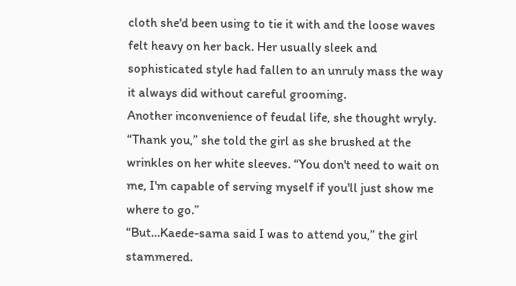cloth she'd been using to tie it with and the loose waves felt heavy on her back. Her usually sleek and sophisticated style had fallen to an unruly mass the way it always did without careful grooming.
Another inconvenience of feudal life, she thought wryly.
“Thank you,” she told the girl as she brushed at the wrinkles on her white sleeves. “You don't need to wait on me, I'm capable of serving myself if you'll just show me where to go.”
“But…Kaede-sama said I was to attend you,” the girl stammered.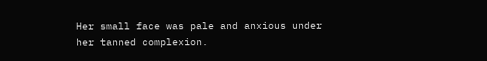Her small face was pale and anxious under her tanned complexion.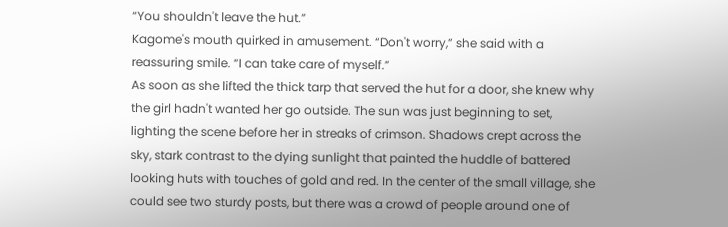“You shouldn't leave the hut.”
Kagome's mouth quirked in amusement. “Don't worry,” she said with a reassuring smile. “I can take care of myself.”
As soon as she lifted the thick tarp that served the hut for a door, she knew why the girl hadn't wanted her go outside. The sun was just beginning to set, lighting the scene before her in streaks of crimson. Shadows crept across the sky, stark contrast to the dying sunlight that painted the huddle of battered looking huts with touches of gold and red. In the center of the small village, she could see two sturdy posts, but there was a crowd of people around one of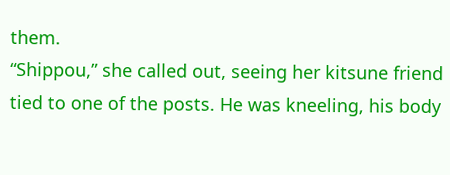them.
“Shippou,” she called out, seeing her kitsune friend tied to one of the posts. He was kneeling, his body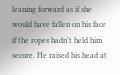leaning forward as if she would have fallen on his face if the ropes hadn't held him secure. He raised his head at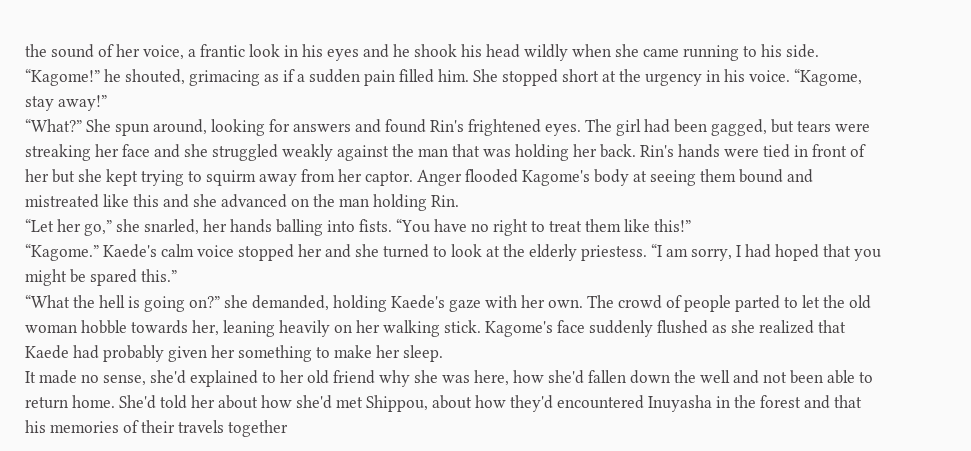the sound of her voice, a frantic look in his eyes and he shook his head wildly when she came running to his side.
“Kagome!” he shouted, grimacing as if a sudden pain filled him. She stopped short at the urgency in his voice. “Kagome, stay away!”
“What?” She spun around, looking for answers and found Rin's frightened eyes. The girl had been gagged, but tears were streaking her face and she struggled weakly against the man that was holding her back. Rin's hands were tied in front of her but she kept trying to squirm away from her captor. Anger flooded Kagome's body at seeing them bound and mistreated like this and she advanced on the man holding Rin.
“Let her go,” she snarled, her hands balling into fists. “You have no right to treat them like this!”
“Kagome.” Kaede's calm voice stopped her and she turned to look at the elderly priestess. “I am sorry, I had hoped that you might be spared this.”
“What the hell is going on?” she demanded, holding Kaede's gaze with her own. The crowd of people parted to let the old woman hobble towards her, leaning heavily on her walking stick. Kagome's face suddenly flushed as she realized that Kaede had probably given her something to make her sleep.
It made no sense, she'd explained to her old friend why she was here, how she'd fallen down the well and not been able to return home. She'd told her about how she'd met Shippou, about how they'd encountered Inuyasha in the forest and that his memories of their travels together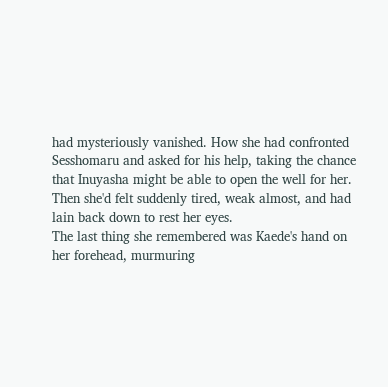had mysteriously vanished. How she had confronted Sesshomaru and asked for his help, taking the chance that Inuyasha might be able to open the well for her.
Then she'd felt suddenly tired, weak almost, and had lain back down to rest her eyes.
The last thing she remembered was Kaede's hand on her forehead, murmuring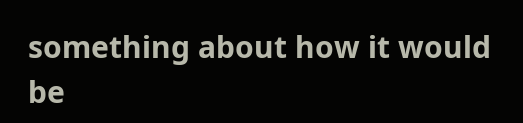something about how it would be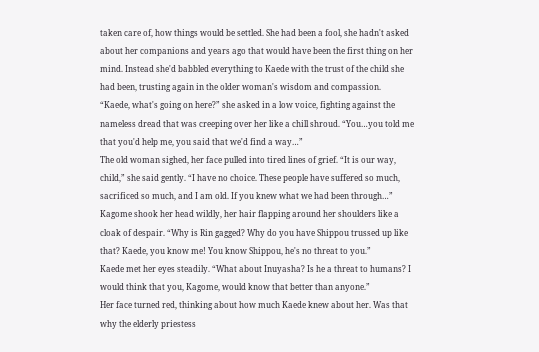taken care of, how things would be settled. She had been a fool, she hadn't asked about her companions and years ago that would have been the first thing on her mind. Instead she'd babbled everything to Kaede with the trust of the child she had been, trusting again in the older woman's wisdom and compassion.
“Kaede, what's going on here?” she asked in a low voice, fighting against the nameless dread that was creeping over her like a chill shroud. “You…you told me that you'd help me, you said that we'd find a way…”
The old woman sighed, her face pulled into tired lines of grief. “It is our way, child,” she said gently. “I have no choice. These people have suffered so much, sacrificed so much, and I am old. If you knew what we had been through…”
Kagome shook her head wildly, her hair flapping around her shoulders like a cloak of despair. “Why is Rin gagged? Why do you have Shippou trussed up like that? Kaede, you know me! You know Shippou, he's no threat to you.”
Kaede met her eyes steadily. “What about Inuyasha? Is he a threat to humans? I would think that you, Kagome, would know that better than anyone.”
Her face turned red, thinking about how much Kaede knew about her. Was that why the elderly priestess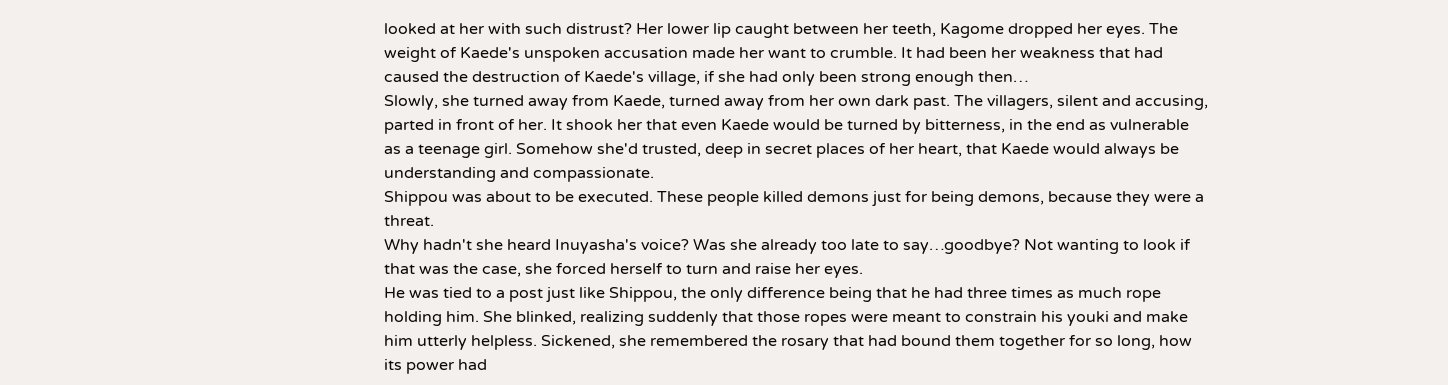looked at her with such distrust? Her lower lip caught between her teeth, Kagome dropped her eyes. The weight of Kaede's unspoken accusation made her want to crumble. It had been her weakness that had caused the destruction of Kaede's village, if she had only been strong enough then…
Slowly, she turned away from Kaede, turned away from her own dark past. The villagers, silent and accusing, parted in front of her. It shook her that even Kaede would be turned by bitterness, in the end as vulnerable as a teenage girl. Somehow she'd trusted, deep in secret places of her heart, that Kaede would always be understanding and compassionate.
Shippou was about to be executed. These people killed demons just for being demons, because they were a threat.
Why hadn't she heard Inuyasha's voice? Was she already too late to say…goodbye? Not wanting to look if that was the case, she forced herself to turn and raise her eyes.
He was tied to a post just like Shippou, the only difference being that he had three times as much rope holding him. She blinked, realizing suddenly that those ropes were meant to constrain his youki and make him utterly helpless. Sickened, she remembered the rosary that had bound them together for so long, how its power had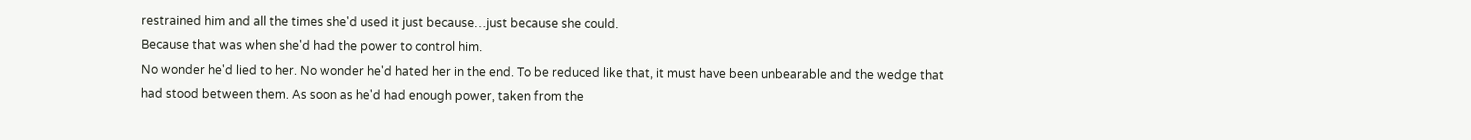restrained him and all the times she'd used it just because…just because she could.
Because that was when she'd had the power to control him.
No wonder he'd lied to her. No wonder he'd hated her in the end. To be reduced like that, it must have been unbearable and the wedge that had stood between them. As soon as he'd had enough power, taken from the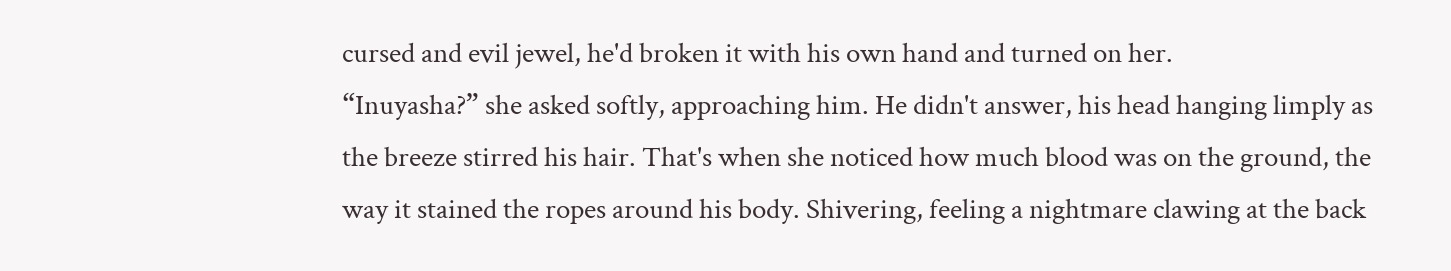cursed and evil jewel, he'd broken it with his own hand and turned on her.
“Inuyasha?” she asked softly, approaching him. He didn't answer, his head hanging limply as the breeze stirred his hair. That's when she noticed how much blood was on the ground, the way it stained the ropes around his body. Shivering, feeling a nightmare clawing at the back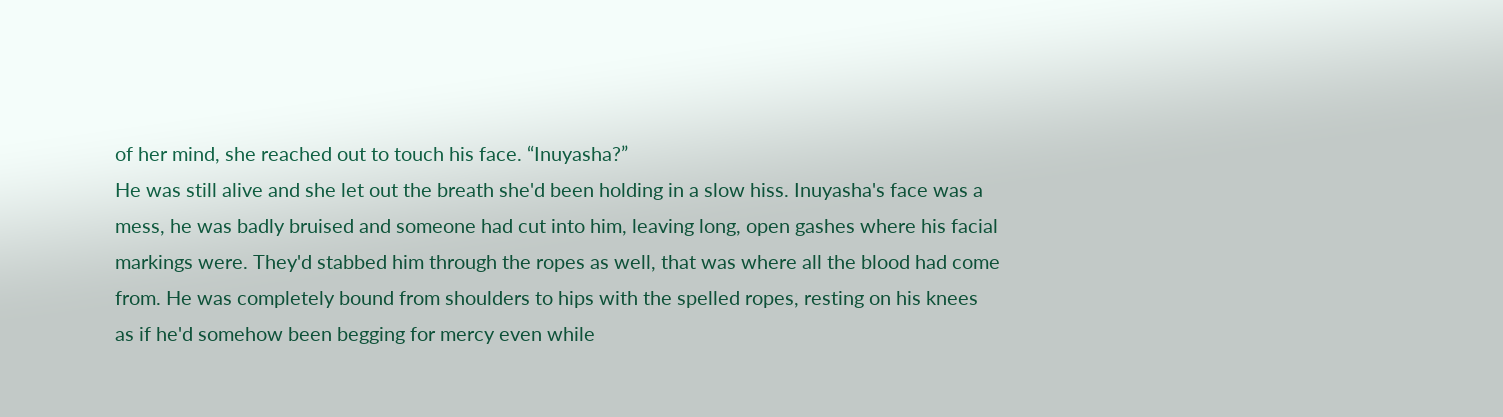of her mind, she reached out to touch his face. “Inuyasha?”
He was still alive and she let out the breath she'd been holding in a slow hiss. Inuyasha's face was a mess, he was badly bruised and someone had cut into him, leaving long, open gashes where his facial markings were. They'd stabbed him through the ropes as well, that was where all the blood had come from. He was completely bound from shoulders to hips with the spelled ropes, resting on his knees as if he'd somehow been begging for mercy even while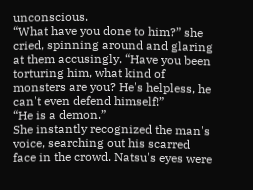unconscious.
“What have you done to him?” she cried, spinning around and glaring at them accusingly. “Have you been torturing him, what kind of monsters are you? He's helpless, he can't even defend himself!”
“He is a demon.”
She instantly recognized the man's voice, searching out his scarred face in the crowd. Natsu's eyes were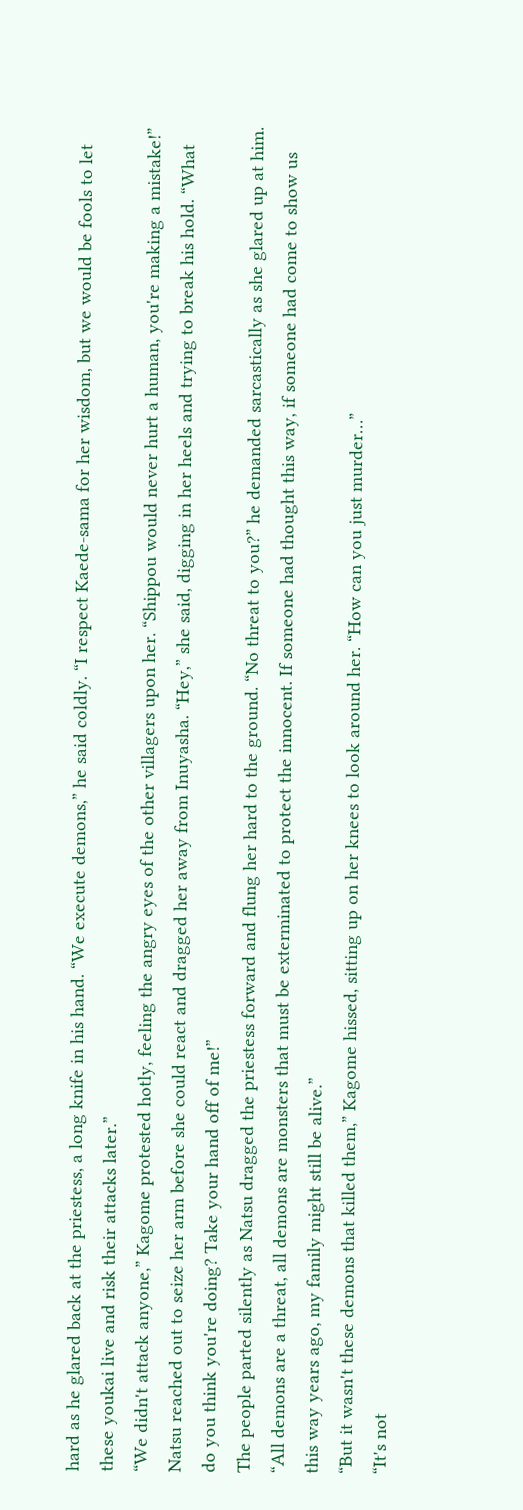hard as he glared back at the priestess, a long knife in his hand. “We execute demons,” he said coldly. “I respect Kaede-sama for her wisdom, but we would be fools to let these youkai live and risk their attacks later.”
“We didn't attack anyone,” Kagome protested hotly, feeling the angry eyes of the other villagers upon her. “Shippou would never hurt a human, you're making a mistake!”
Natsu reached out to seize her arm before she could react and dragged her away from Inuyasha. “Hey,” she said, digging in her heels and trying to break his hold. “What do you think you're doing? Take your hand off of me!”
The people parted silently as Natsu dragged the priestess forward and flung her hard to the ground. “No threat to you?” he demanded sarcastically as she glared up at him. “All demons are a threat, all demons are monsters that must be exterminated to protect the innocent. If someone had thought this way, if someone had come to show us this way years ago, my family might still be alive.”
“But it wasn't these demons that killed them,” Kagome hissed, sitting up on her knees to look around her. “How can you just murder…”
“It's not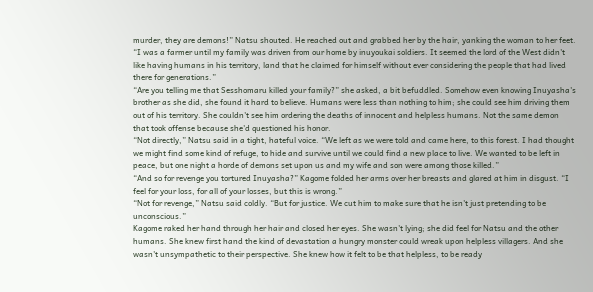murder, they are demons!” Natsu shouted. He reached out and grabbed her by the hair, yanking the woman to her feet. “I was a farmer until my family was driven from our home by inuyoukai soldiers. It seemed the lord of the West didn't like having humans in his territory, land that he claimed for himself without ever considering the people that had lived there for generations.”
“Are you telling me that Sesshomaru killed your family?” she asked, a bit befuddled. Somehow even knowing Inuyasha's brother as she did, she found it hard to believe. Humans were less than nothing to him; she could see him driving them out of his territory. She couldn't see him ordering the deaths of innocent and helpless humans. Not the same demon that took offense because she'd questioned his honor.
“Not directly,” Natsu said in a tight, hateful voice. “We left as we were told and came here, to this forest. I had thought we might find some kind of refuge, to hide and survive until we could find a new place to live. We wanted to be left in peace, but one night a horde of demons set upon us and my wife and son were among those killed.”
“And so for revenge you tortured Inuyasha?” Kagome folded her arms over her breasts and glared at him in disgust. “I feel for your loss, for all of your losses, but this is wrong.”
“Not for revenge,” Natsu said coldly. “But for justice. We cut him to make sure that he isn't just pretending to be unconscious.”
Kagome raked her hand through her hair and closed her eyes. She wasn't lying; she did feel for Natsu and the other humans. She knew first hand the kind of devastation a hungry monster could wreak upon helpless villagers. And she wasn't unsympathetic to their perspective. She knew how it felt to be that helpless, to be ready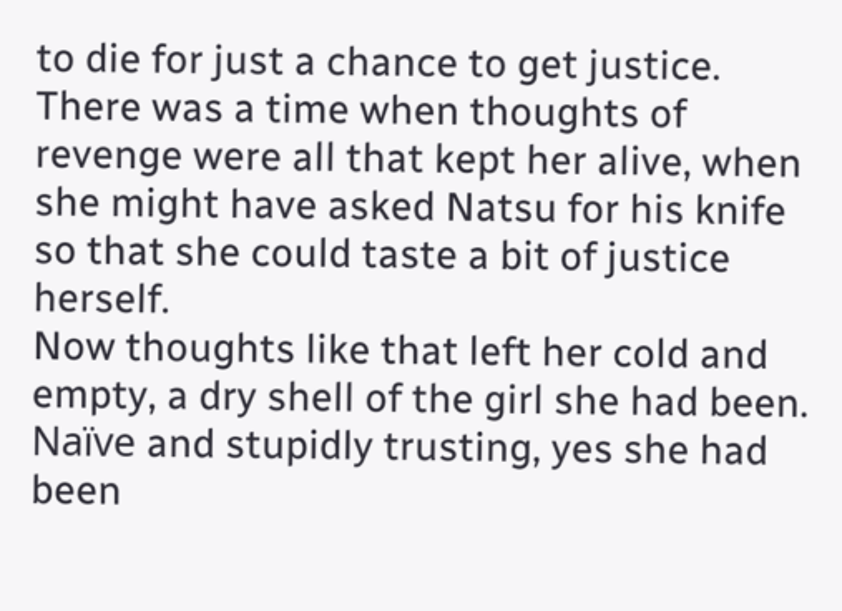to die for just a chance to get justice. There was a time when thoughts of revenge were all that kept her alive, when she might have asked Natsu for his knife so that she could taste a bit of justice herself.
Now thoughts like that left her cold and empty, a dry shell of the girl she had been. Naïve and stupidly trusting, yes she had been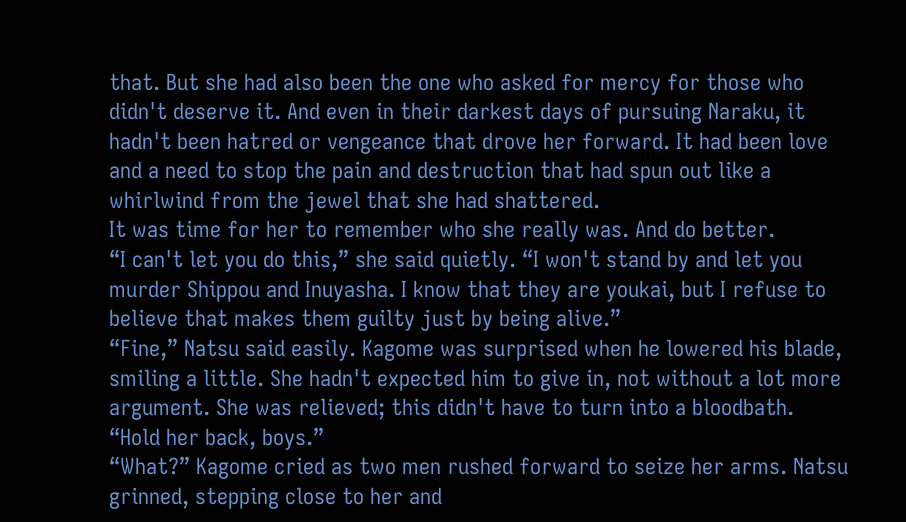that. But she had also been the one who asked for mercy for those who didn't deserve it. And even in their darkest days of pursuing Naraku, it hadn't been hatred or vengeance that drove her forward. It had been love and a need to stop the pain and destruction that had spun out like a whirlwind from the jewel that she had shattered.
It was time for her to remember who she really was. And do better.
“I can't let you do this,” she said quietly. “I won't stand by and let you murder Shippou and Inuyasha. I know that they are youkai, but I refuse to believe that makes them guilty just by being alive.”
“Fine,” Natsu said easily. Kagome was surprised when he lowered his blade, smiling a little. She hadn't expected him to give in, not without a lot more argument. She was relieved; this didn't have to turn into a bloodbath.
“Hold her back, boys.”
“What?” Kagome cried as two men rushed forward to seize her arms. Natsu grinned, stepping close to her and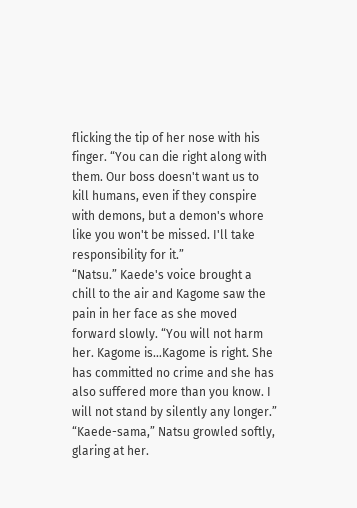flicking the tip of her nose with his finger. “You can die right along with them. Our boss doesn't want us to kill humans, even if they conspire with demons, but a demon's whore like you won't be missed. I'll take responsibility for it.”
“Natsu.” Kaede's voice brought a chill to the air and Kagome saw the pain in her face as she moved forward slowly. “You will not harm her. Kagome is…Kagome is right. She has committed no crime and she has also suffered more than you know. I will not stand by silently any longer.”
“Kaede-sama,” Natsu growled softly, glaring at her.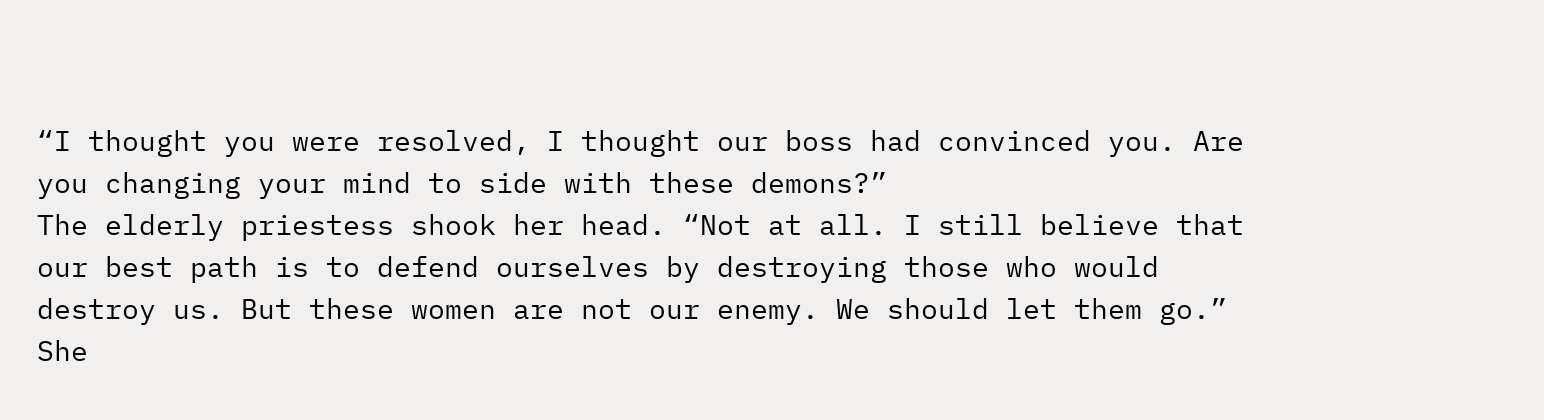“I thought you were resolved, I thought our boss had convinced you. Are you changing your mind to side with these demons?”
The elderly priestess shook her head. “Not at all. I still believe that our best path is to defend ourselves by destroying those who would destroy us. But these women are not our enemy. We should let them go.”
She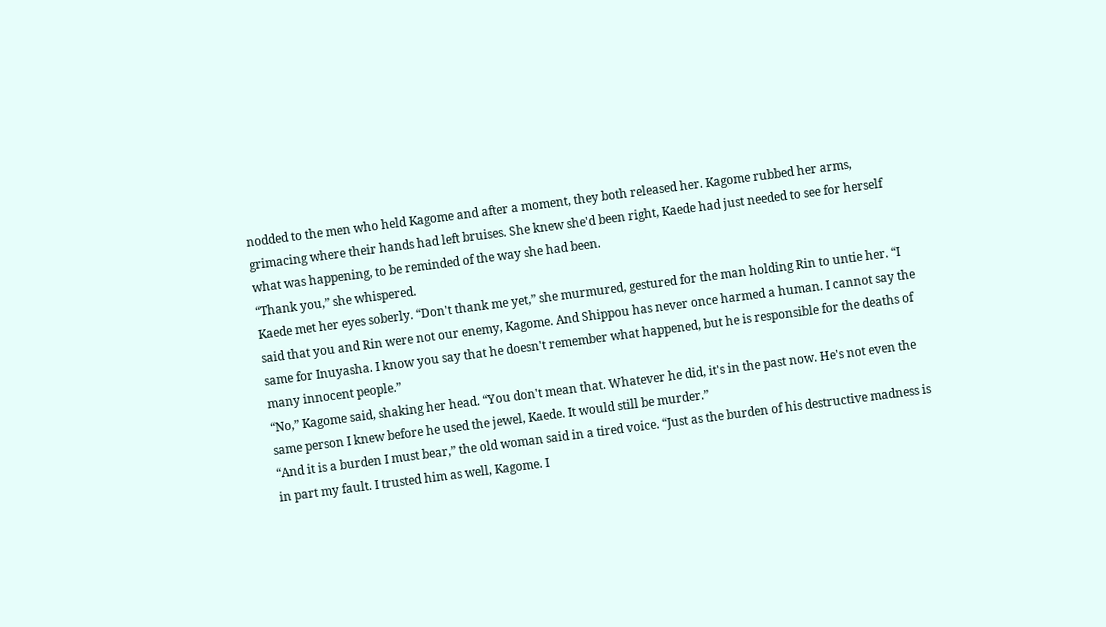nodded to the men who held Kagome and after a moment, they both released her. Kagome rubbed her arms, grimacing where their hands had left bruises. She knew she'd been right, Kaede had just needed to see for herself what was happening, to be reminded of the way she had been.
“Thank you,” she whispered.
Kaede met her eyes soberly. “Don't thank me yet,” she murmured, gestured for the man holding Rin to untie her. “I said that you and Rin were not our enemy, Kagome. And Shippou has never once harmed a human. I cannot say the same for Inuyasha. I know you say that he doesn't remember what happened, but he is responsible for the deaths of many innocent people.”
“No,” Kagome said, shaking her head. “You don't mean that. Whatever he did, it's in the past now. He's not even the same person I knew before he used the jewel, Kaede. It would still be murder.”
“And it is a burden I must bear,” the old woman said in a tired voice. “Just as the burden of his destructive madness is in part my fault. I trusted him as well, Kagome. I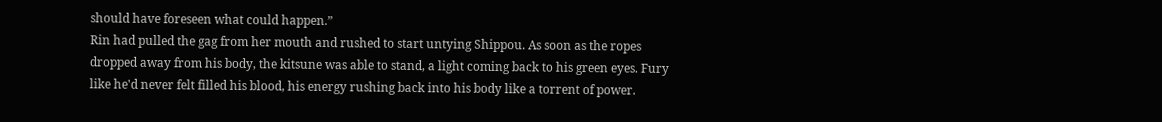should have foreseen what could happen.”
Rin had pulled the gag from her mouth and rushed to start untying Shippou. As soon as the ropes dropped away from his body, the kitsune was able to stand, a light coming back to his green eyes. Fury like he'd never felt filled his blood, his energy rushing back into his body like a torrent of power.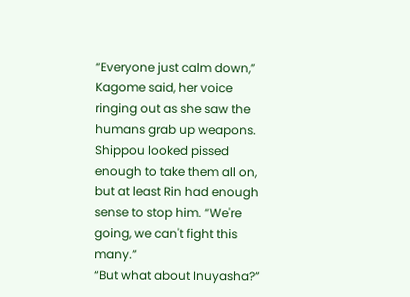“Everyone just calm down,” Kagome said, her voice ringing out as she saw the humans grab up weapons. Shippou looked pissed enough to take them all on, but at least Rin had enough sense to stop him. “We're going, we can't fight this many.”
“But what about Inuyasha?”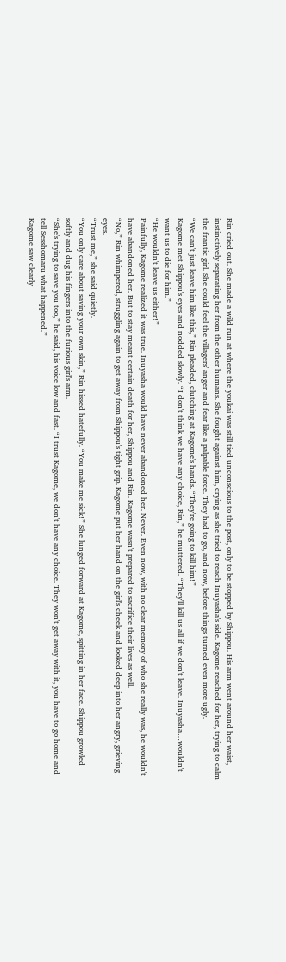Rin cried out. She made a wild run at where the youkai was still tied unconscious to the post, only to be stopped by Shippou. His arm went around her waist, instinctively separating her from the other humans. She fought against him, crying as she tried to reach Inuyasha's side. Kagome reached for her, trying to calm the frantic girl. She could feel the villagers' anger and fear like a palpable force. They had to go, and now, before things turned even more ugly.
“We can't just leave him like this,” Rin pleaded, clutching at Kagome's hands. “They're going to kill him!”
Kagome met Shippou's eyes and nodded slowly. “I don't think we have any choice, Rin,” he muttered. “They'll kill us all if we don't leave. Inuyasha…wouldn't want us to die for him.”
“He wouldn't leave us either!”
Painfully, Kagome realized it was true. Inuyasha would have never abandoned her. Never. Even now, with no clear memory of who she really was, he wouldn't have abandoned her. But to stay meant certain death for her, Shippou and Rin. Kagome wasn't prepared to sacrifice their lives as well.
“No,” Rin whimpered, struggling again to get away from Shippou's tight grip. Kagome put her hand on the girl's cheek and looked deep into her angry, grieving eyes.
“Trust me,” she said quietly.
“You only care about saving your own skin,” Rin hissed hatefully. “You make me sick!” She lunged forward at Kagome, spitting in her face. Shippou growled softly and dug his fingers into the furious girl's arm.
“She's trying to save you too,” he said, his voice low and fast. “I trust Kagome, we don't have any choice. They won't get away with it, you have to go home and tell Sesshomaru what happened.”
Kagome saw clearly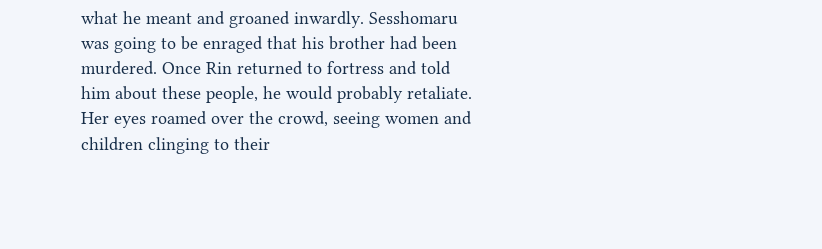what he meant and groaned inwardly. Sesshomaru was going to be enraged that his brother had been murdered. Once Rin returned to fortress and told him about these people, he would probably retaliate. Her eyes roamed over the crowd, seeing women and children clinging to their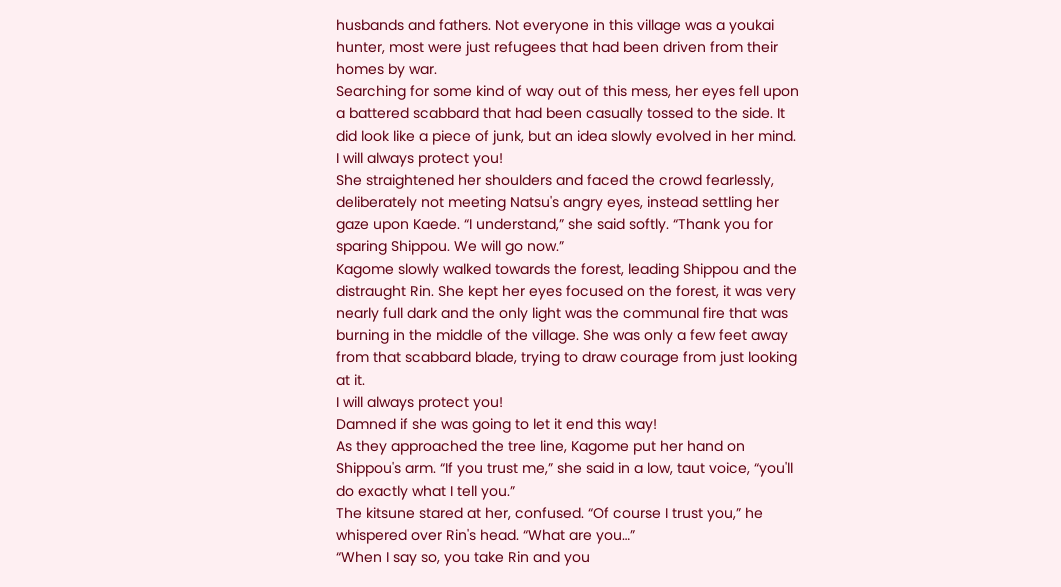husbands and fathers. Not everyone in this village was a youkai hunter, most were just refugees that had been driven from their homes by war.
Searching for some kind of way out of this mess, her eyes fell upon a battered scabbard that had been casually tossed to the side. It did look like a piece of junk, but an idea slowly evolved in her mind.
I will always protect you!
She straightened her shoulders and faced the crowd fearlessly, deliberately not meeting Natsu's angry eyes, instead settling her gaze upon Kaede. “I understand,” she said softly. “Thank you for sparing Shippou. We will go now.”
Kagome slowly walked towards the forest, leading Shippou and the distraught Rin. She kept her eyes focused on the forest, it was very nearly full dark and the only light was the communal fire that was burning in the middle of the village. She was only a few feet away from that scabbard blade, trying to draw courage from just looking at it.
I will always protect you!
Damned if she was going to let it end this way!
As they approached the tree line, Kagome put her hand on Shippou's arm. “If you trust me,” she said in a low, taut voice, “you'll do exactly what I tell you.”
The kitsune stared at her, confused. “Of course I trust you,” he whispered over Rin's head. “What are you…”
“When I say so, you take Rin and you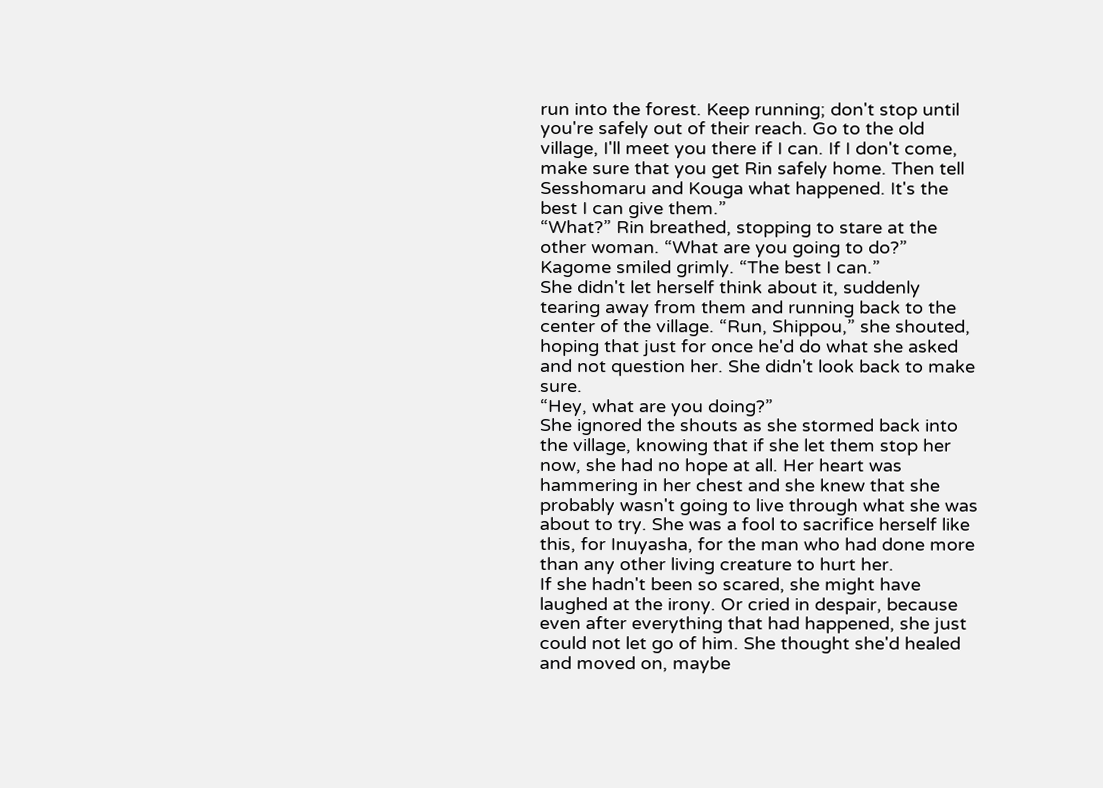run into the forest. Keep running; don't stop until you're safely out of their reach. Go to the old village, I'll meet you there if I can. If I don't come, make sure that you get Rin safely home. Then tell Sesshomaru and Kouga what happened. It's the best I can give them.”
“What?” Rin breathed, stopping to stare at the other woman. “What are you going to do?”
Kagome smiled grimly. “The best I can.”
She didn't let herself think about it, suddenly tearing away from them and running back to the center of the village. “Run, Shippou,” she shouted, hoping that just for once he'd do what she asked and not question her. She didn't look back to make sure.
“Hey, what are you doing?”
She ignored the shouts as she stormed back into the village, knowing that if she let them stop her now, she had no hope at all. Her heart was hammering in her chest and she knew that she probably wasn't going to live through what she was about to try. She was a fool to sacrifice herself like this, for Inuyasha, for the man who had done more than any other living creature to hurt her.
If she hadn't been so scared, she might have laughed at the irony. Or cried in despair, because even after everything that had happened, she just could not let go of him. She thought she'd healed and moved on, maybe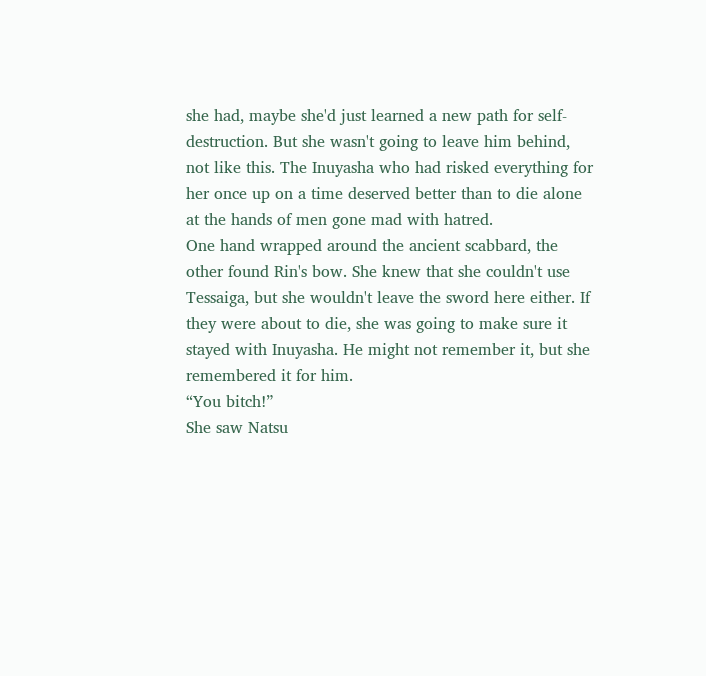she had, maybe she'd just learned a new path for self-destruction. But she wasn't going to leave him behind, not like this. The Inuyasha who had risked everything for her once up on a time deserved better than to die alone at the hands of men gone mad with hatred.
One hand wrapped around the ancient scabbard, the other found Rin's bow. She knew that she couldn't use Tessaiga, but she wouldn't leave the sword here either. If they were about to die, she was going to make sure it stayed with Inuyasha. He might not remember it, but she remembered it for him.
“You bitch!”
She saw Natsu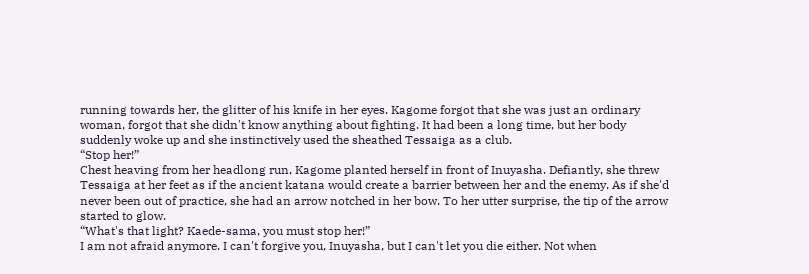running towards her, the glitter of his knife in her eyes. Kagome forgot that she was just an ordinary woman, forgot that she didn't know anything about fighting. It had been a long time, but her body suddenly woke up and she instinctively used the sheathed Tessaiga as a club.
“Stop her!”
Chest heaving from her headlong run, Kagome planted herself in front of Inuyasha. Defiantly, she threw Tessaiga at her feet as if the ancient katana would create a barrier between her and the enemy. As if she'd never been out of practice, she had an arrow notched in her bow. To her utter surprise, the tip of the arrow started to glow.
“What's that light? Kaede-sama, you must stop her!”
I am not afraid anymore. I can't forgive you, Inuyasha, but I can't let you die either. Not when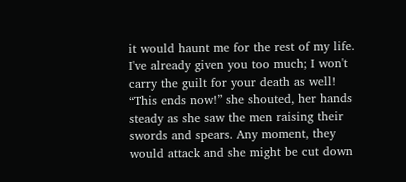it would haunt me for the rest of my life. I've already given you too much; I won't carry the guilt for your death as well!
“This ends now!” she shouted, her hands steady as she saw the men raising their swords and spears. Any moment, they would attack and she might be cut down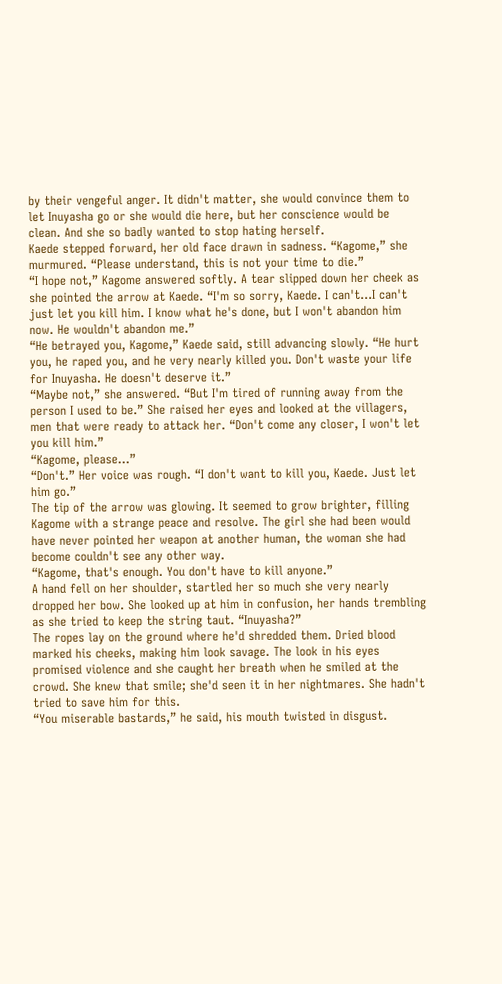by their vengeful anger. It didn't matter, she would convince them to let Inuyasha go or she would die here, but her conscience would be clean. And she so badly wanted to stop hating herself.
Kaede stepped forward, her old face drawn in sadness. “Kagome,” she murmured. “Please understand, this is not your time to die.”
“I hope not,” Kagome answered softly. A tear slipped down her cheek as she pointed the arrow at Kaede. “I'm so sorry, Kaede. I can't…I can't just let you kill him. I know what he's done, but I won't abandon him now. He wouldn't abandon me.”
“He betrayed you, Kagome,” Kaede said, still advancing slowly. “He hurt you, he raped you, and he very nearly killed you. Don't waste your life for Inuyasha. He doesn't deserve it.”
“Maybe not,” she answered. “But I'm tired of running away from the person I used to be.” She raised her eyes and looked at the villagers, men that were ready to attack her. “Don't come any closer, I won't let you kill him.”
“Kagome, please…”
“Don't.” Her voice was rough. “I don't want to kill you, Kaede. Just let him go.”
The tip of the arrow was glowing. It seemed to grow brighter, filling Kagome with a strange peace and resolve. The girl she had been would have never pointed her weapon at another human, the woman she had become couldn't see any other way.
“Kagome, that's enough. You don't have to kill anyone.”
A hand fell on her shoulder, startled her so much she very nearly dropped her bow. She looked up at him in confusion, her hands trembling as she tried to keep the string taut. “Inuyasha?”
The ropes lay on the ground where he'd shredded them. Dried blood marked his cheeks, making him look savage. The look in his eyes promised violence and she caught her breath when he smiled at the crowd. She knew that smile; she'd seen it in her nightmares. She hadn't tried to save him for this.
“You miserable bastards,” he said, his mouth twisted in disgust.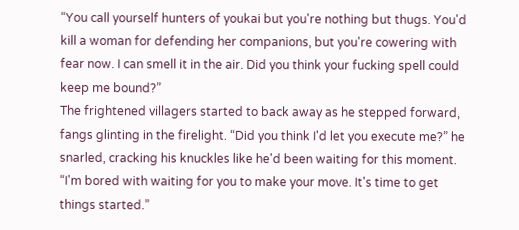“You call yourself hunters of youkai but you're nothing but thugs. You'd kill a woman for defending her companions, but you're cowering with fear now. I can smell it in the air. Did you think your fucking spell could keep me bound?”
The frightened villagers started to back away as he stepped forward, fangs glinting in the firelight. “Did you think I'd let you execute me?” he snarled, cracking his knuckles like he'd been waiting for this moment. “I'm bored with waiting for you to make your move. It's time to get things started.”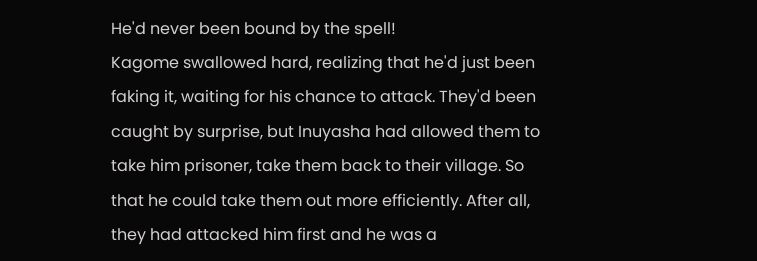He'd never been bound by the spell!
Kagome swallowed hard, realizing that he'd just been faking it, waiting for his chance to attack. They'd been caught by surprise, but Inuyasha had allowed them to take him prisoner, take them back to their village. So that he could take them out more efficiently. After all, they had attacked him first and he was a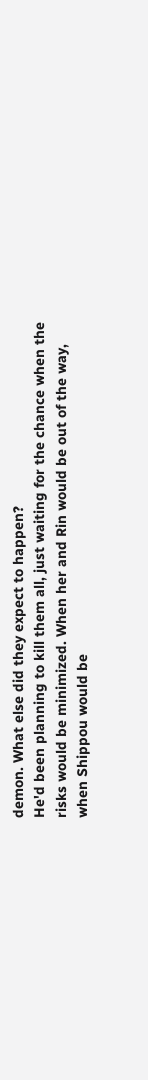demon. What else did they expect to happen?
He'd been planning to kill them all, just waiting for the chance when the risks would be minimized. When her and Rin would be out of the way, when Shippou would be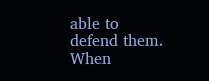able to defend them. When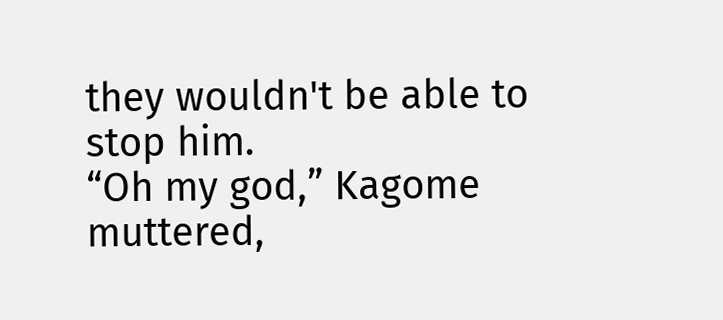they wouldn't be able to stop him.
“Oh my god,” Kagome muttered,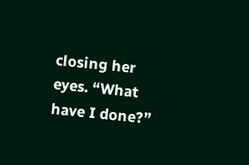closing her eyes. “What have I done?”